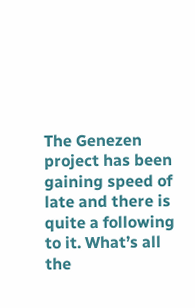The Genezen project has been gaining speed of late and there is quite a following to it. What’s all the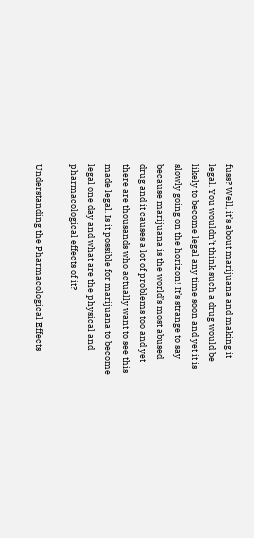fuss? Well, it’s about marijuana and making it legal. You wouldn’t think such a drug would be likely to become legal any time soon and yet it is slowly going on the horizon! It’s strange to say because marijuana is the world’s most abused drug and it causes a lot of problems too and yet there are thousands who actually want to see this made legal. Is it possible for marijuana to become legal one day and what are the physical and pharmacological effects of it?

Understanding the Pharmacological Effects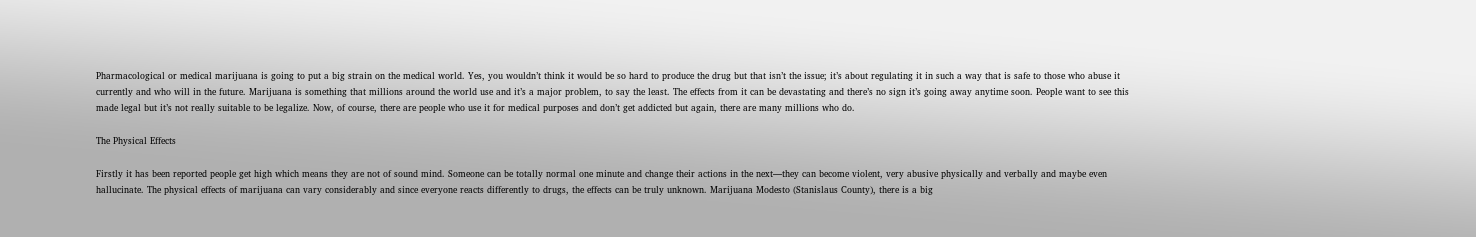Pharmacological or medical marijuana is going to put a big strain on the medical world. Yes, you wouldn’t think it would be so hard to produce the drug but that isn’t the issue; it’s about regulating it in such a way that is safe to those who abuse it currently and who will in the future. Marijuana is something that millions around the world use and it’s a major problem, to say the least. The effects from it can be devastating and there’s no sign it’s going away anytime soon. People want to see this made legal but it’s not really suitable to be legalize. Now, of course, there are people who use it for medical purposes and don’t get addicted but again, there are many millions who do.

The Physical Effects

Firstly it has been reported people get high which means they are not of sound mind. Someone can be totally normal one minute and change their actions in the next—they can become violent, very abusive physically and verbally and maybe even hallucinate. The physical effects of marijuana can vary considerably and since everyone reacts differently to drugs, the effects can be truly unknown. Marijuana Modesto (Stanislaus County), there is a big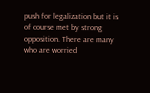push for legalization but it is of course met by strong opposition. There are many who are worried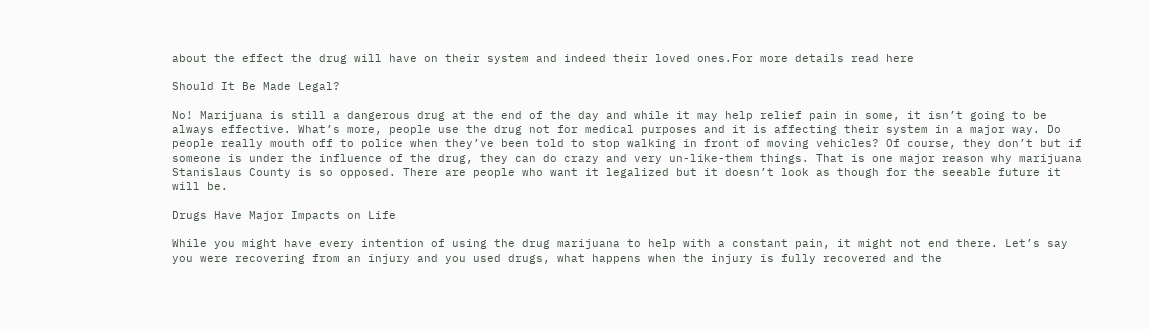about the effect the drug will have on their system and indeed their loved ones.For more details read here

Should It Be Made Legal?

No! Marijuana is still a dangerous drug at the end of the day and while it may help relief pain in some, it isn’t going to be always effective. What’s more, people use the drug not for medical purposes and it is affecting their system in a major way. Do people really mouth off to police when they’ve been told to stop walking in front of moving vehicles? Of course, they don’t but if someone is under the influence of the drug, they can do crazy and very un-like-them things. That is one major reason why marijuana Stanislaus County is so opposed. There are people who want it legalized but it doesn’t look as though for the seeable future it will be.

Drugs Have Major Impacts on Life

While you might have every intention of using the drug marijuana to help with a constant pain, it might not end there. Let’s say you were recovering from an injury and you used drugs, what happens when the injury is fully recovered and the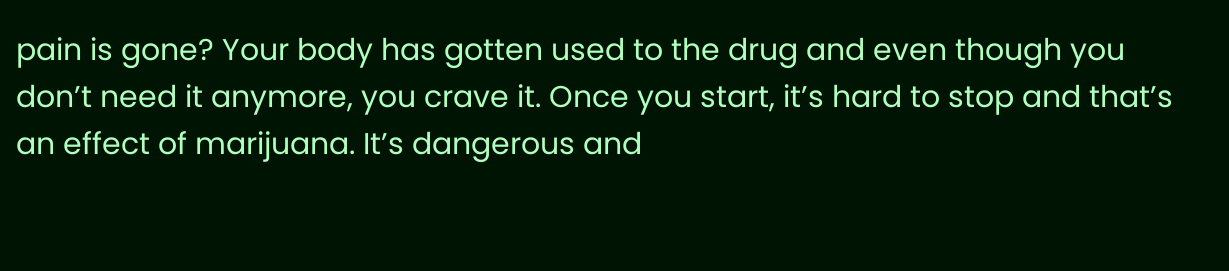pain is gone? Your body has gotten used to the drug and even though you don’t need it anymore, you crave it. Once you start, it’s hard to stop and that’s an effect of marijuana. It’s dangerous and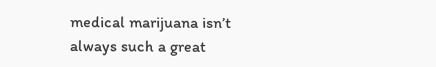medical marijuana isn’t always such a great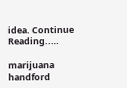idea. Continue Reading..…

marijuana handford